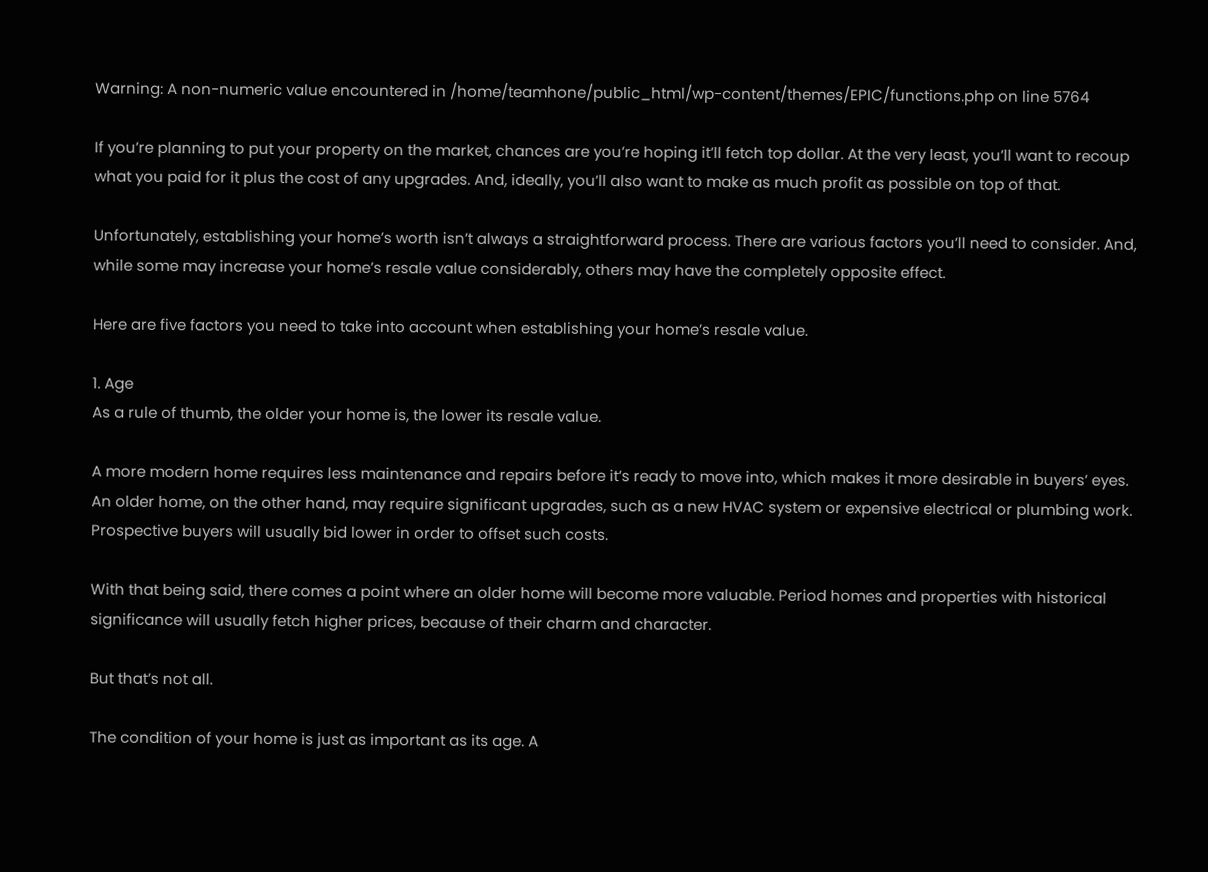Warning: A non-numeric value encountered in /home/teamhone/public_html/wp-content/themes/EPIC/functions.php on line 5764

If you’re planning to put your property on the market, chances are you’re hoping it’ll fetch top dollar. At the very least, you’ll want to recoup what you paid for it plus the cost of any upgrades. And, ideally, you’ll also want to make as much profit as possible on top of that.

Unfortunately, establishing your home’s worth isn’t always a straightforward process. There are various factors you’ll need to consider. And, while some may increase your home’s resale value considerably, others may have the completely opposite effect.

Here are five factors you need to take into account when establishing your home’s resale value.

1. Age
As a rule of thumb, the older your home is, the lower its resale value.

A more modern home requires less maintenance and repairs before it’s ready to move into, which makes it more desirable in buyers’ eyes. An older home, on the other hand, may require significant upgrades, such as a new HVAC system or expensive electrical or plumbing work. Prospective buyers will usually bid lower in order to offset such costs.

With that being said, there comes a point where an older home will become more valuable. Period homes and properties with historical significance will usually fetch higher prices, because of their charm and character.

But that’s not all.

The condition of your home is just as important as its age. A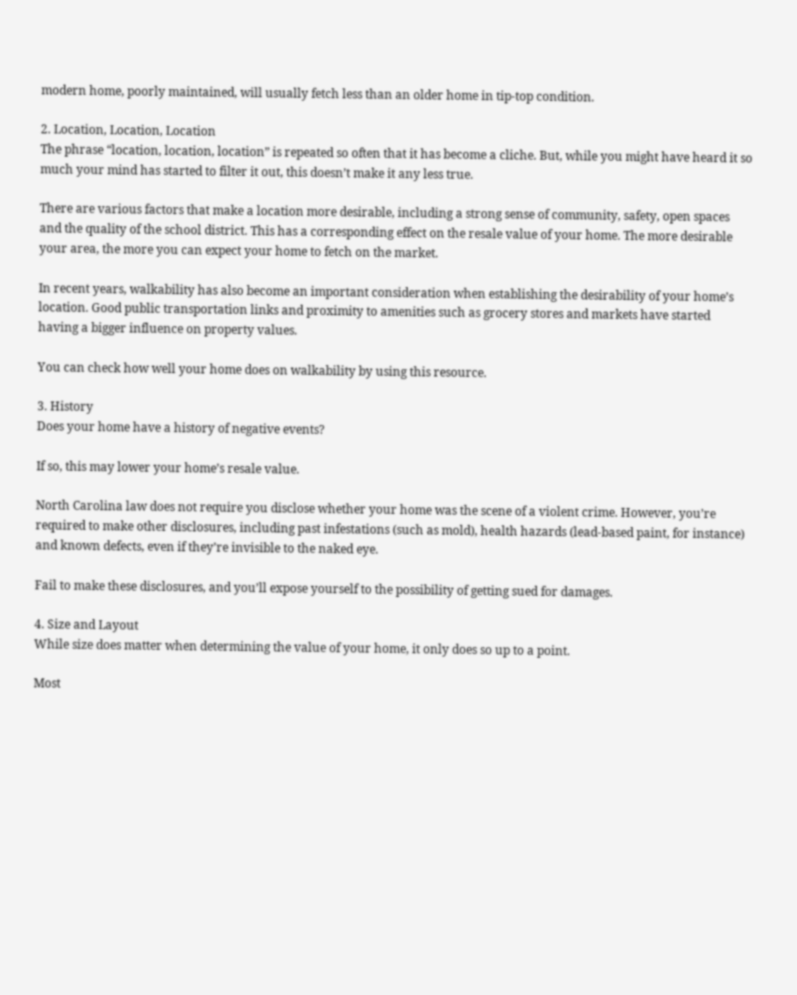modern home, poorly maintained, will usually fetch less than an older home in tip-top condition.

2. Location, Location, Location
The phrase “location, location, location” is repeated so often that it has become a cliche. But, while you might have heard it so much your mind has started to filter it out, this doesn’t make it any less true.

There are various factors that make a location more desirable, including a strong sense of community, safety, open spaces and the quality of the school district. This has a corresponding effect on the resale value of your home. The more desirable your area, the more you can expect your home to fetch on the market.

In recent years, walkability has also become an important consideration when establishing the desirability of your home’s location. Good public transportation links and proximity to amenities such as grocery stores and markets have started having a bigger influence on property values.

You can check how well your home does on walkability by using this resource.

3. History
Does your home have a history of negative events?

If so, this may lower your home’s resale value.

North Carolina law does not require you disclose whether your home was the scene of a violent crime. However, you’re required to make other disclosures, including past infestations (such as mold), health hazards (lead-based paint, for instance) and known defects, even if they’re invisible to the naked eye.

Fail to make these disclosures, and you’ll expose yourself to the possibility of getting sued for damages.

4. Size and Layout
While size does matter when determining the value of your home, it only does so up to a point.

Most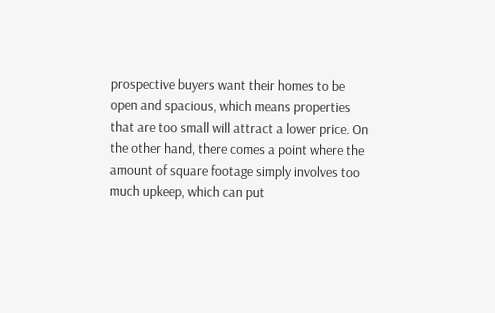prospective buyers want their homes to be open and spacious, which means properties that are too small will attract a lower price. On the other hand, there comes a point where the amount of square footage simply involves too much upkeep, which can put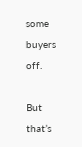some buyers off.

But that’s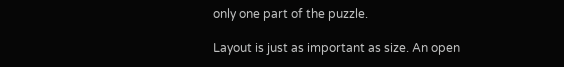only one part of the puzzle.

Layout is just as important as size. An open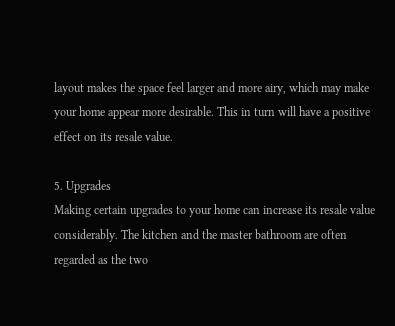layout makes the space feel larger and more airy, which may make your home appear more desirable. This in turn will have a positive effect on its resale value.

5. Upgrades
Making certain upgrades to your home can increase its resale value considerably. The kitchen and the master bathroom are often regarded as the two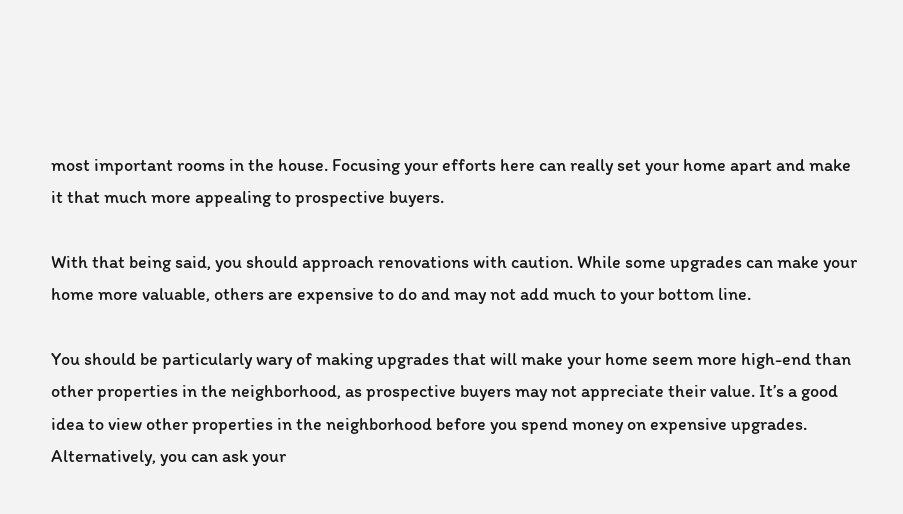most important rooms in the house. Focusing your efforts here can really set your home apart and make it that much more appealing to prospective buyers.

With that being said, you should approach renovations with caution. While some upgrades can make your home more valuable, others are expensive to do and may not add much to your bottom line.

You should be particularly wary of making upgrades that will make your home seem more high-end than other properties in the neighborhood, as prospective buyers may not appreciate their value. It’s a good idea to view other properties in the neighborhood before you spend money on expensive upgrades. Alternatively, you can ask your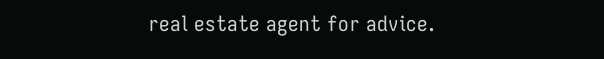real estate agent for advice.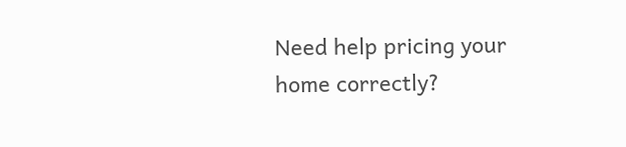Need help pricing your home correctly?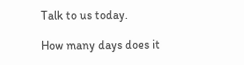Talk to us today.

How many days does it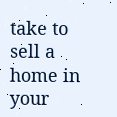take to sell a home in your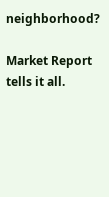neighborhood?

Market Report tells it all.